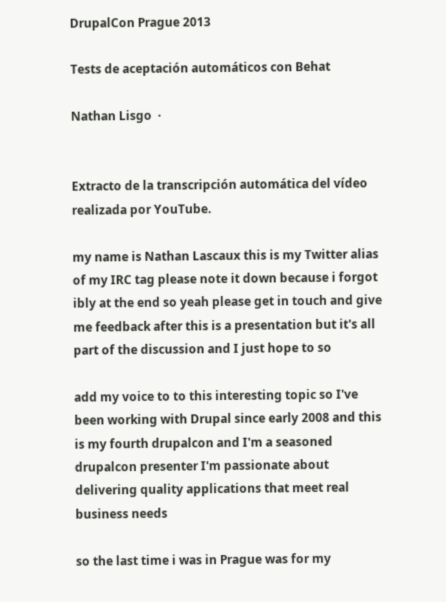DrupalCon Prague 2013

Tests de aceptación automáticos con Behat

Nathan Lisgo  ·


Extracto de la transcripción automática del vídeo realizada por YouTube.

my name is Nathan Lascaux this is my Twitter alias of my IRC tag please note it down because i forgot ibly at the end so yeah please get in touch and give me feedback after this is a presentation but it's all part of the discussion and I just hope to so

add my voice to to this interesting topic so I've been working with Drupal since early 2008 and this is my fourth drupalcon and I'm a seasoned drupalcon presenter I'm passionate about delivering quality applications that meet real business needs

so the last time i was in Prague was for my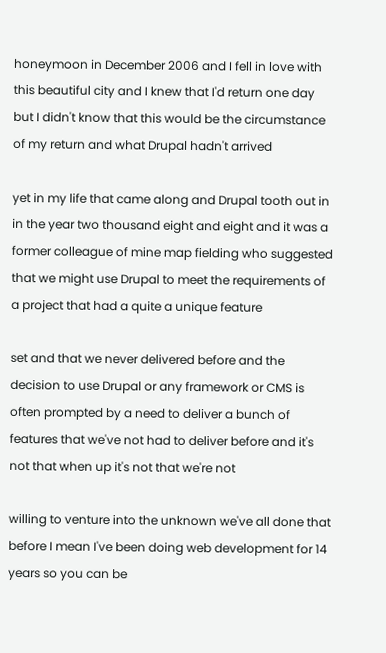honeymoon in December 2006 and I fell in love with this beautiful city and I knew that I'd return one day but I didn't know that this would be the circumstance of my return and what Drupal hadn't arrived

yet in my life that came along and Drupal tooth out in in the year two thousand eight and eight and it was a former colleague of mine map fielding who suggested that we might use Drupal to meet the requirements of a project that had a quite a unique feature

set and that we never delivered before and the decision to use Drupal or any framework or CMS is often prompted by a need to deliver a bunch of features that we've not had to deliver before and it's not that when up it's not that we're not

willing to venture into the unknown we've all done that before I mean I've been doing web development for 14 years so you can be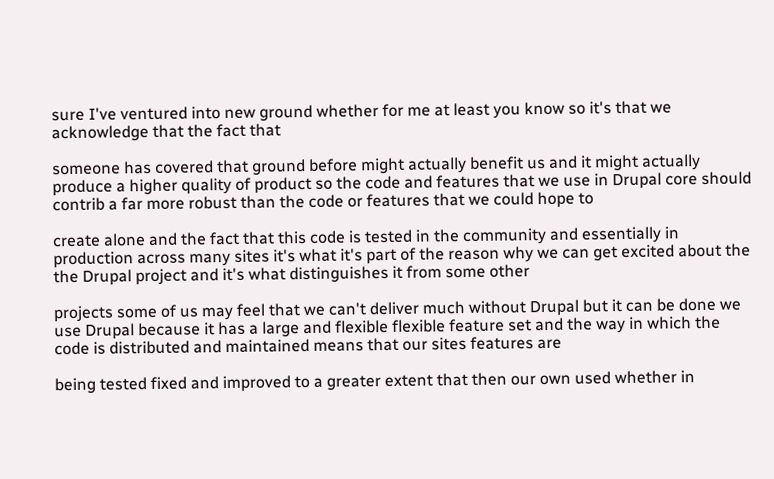sure I've ventured into new ground whether for me at least you know so it's that we acknowledge that the fact that

someone has covered that ground before might actually benefit us and it might actually produce a higher quality of product so the code and features that we use in Drupal core should contrib a far more robust than the code or features that we could hope to

create alone and the fact that this code is tested in the community and essentially in production across many sites it's what it's part of the reason why we can get excited about the the Drupal project and it's what distinguishes it from some other

projects some of us may feel that we can't deliver much without Drupal but it can be done we use Drupal because it has a large and flexible flexible feature set and the way in which the code is distributed and maintained means that our sites features are

being tested fixed and improved to a greater extent that then our own used whether in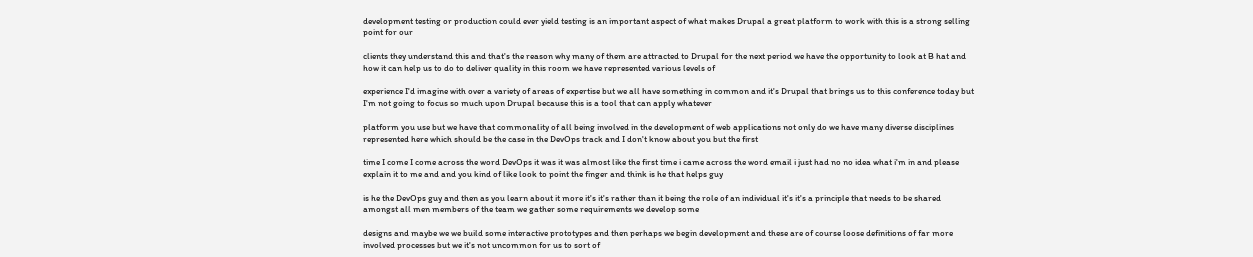development testing or production could ever yield testing is an important aspect of what makes Drupal a great platform to work with this is a strong selling point for our

clients they understand this and that's the reason why many of them are attracted to Drupal for the next period we have the opportunity to look at B hat and how it can help us to do to deliver quality in this room we have represented various levels of

experience I'd imagine with over a variety of areas of expertise but we all have something in common and it's Drupal that brings us to this conference today but I'm not going to focus so much upon Drupal because this is a tool that can apply whatever

platform you use but we have that commonality of all being involved in the development of web applications not only do we have many diverse disciplines represented here which should be the case in the DevOps track and I don't know about you but the first

time I come I come across the word DevOps it was it was almost like the first time i came across the word email i just had no no idea what i'm in and please explain it to me and and you kind of like look to point the finger and think is he that helps guy

is he the DevOps guy and then as you learn about it more it's it's rather than it being the role of an individual it's it's a principle that needs to be shared amongst all men members of the team we gather some requirements we develop some

designs and maybe we we build some interactive prototypes and then perhaps we begin development and these are of course loose definitions of far more involved processes but we it's not uncommon for us to sort of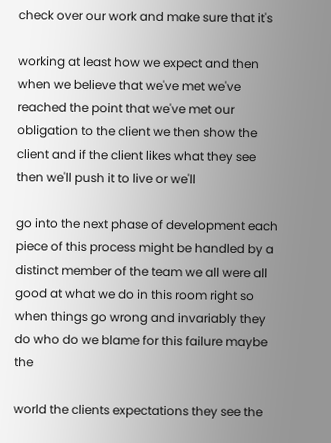check over our work and make sure that it's

working at least how we expect and then when we believe that we've met we've reached the point that we've met our obligation to the client we then show the client and if the client likes what they see then we'll push it to live or we'll

go into the next phase of development each piece of this process might be handled by a distinct member of the team we all were all good at what we do in this room right so when things go wrong and invariably they do who do we blame for this failure maybe the

world the clients expectations they see the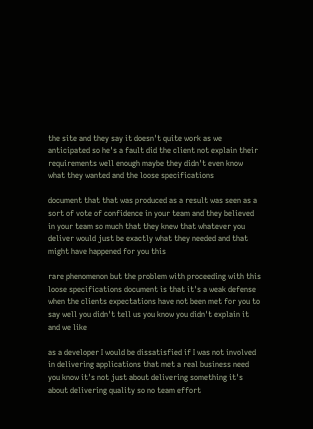the site and they say it doesn't quite work as we anticipated so he's a fault did the client not explain their requirements well enough maybe they didn't even know what they wanted and the loose specifications

document that that was produced as a result was seen as a sort of vote of confidence in your team and they believed in your team so much that they knew that whatever you deliver would just be exactly what they needed and that might have happened for you this

rare phenomenon but the problem with proceeding with this loose specifications document is that it's a weak defense when the clients expectations have not been met for you to say well you didn't tell us you know you didn't explain it and we like

as a developer I would be dissatisfied if I was not involved in delivering applications that met a real business need you know it's not just about delivering something it's about delivering quality so no team effort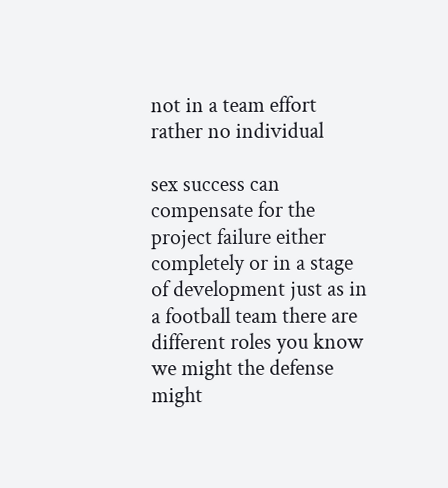not in a team effort rather no individual

sex success can compensate for the project failure either completely or in a stage of development just as in a football team there are different roles you know we might the defense might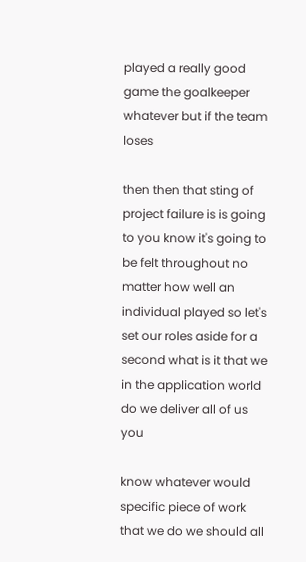played a really good game the goalkeeper whatever but if the team loses

then then that sting of project failure is is going to you know it's going to be felt throughout no matter how well an individual played so let's set our roles aside for a second what is it that we in the application world do we deliver all of us you

know whatever would specific piece of work that we do we should all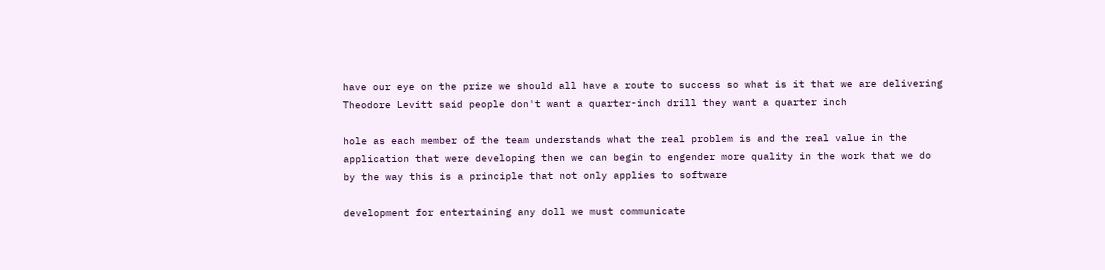have our eye on the prize we should all have a route to success so what is it that we are delivering Theodore Levitt said people don't want a quarter-inch drill they want a quarter inch

hole as each member of the team understands what the real problem is and the real value in the application that were developing then we can begin to engender more quality in the work that we do by the way this is a principle that not only applies to software

development for entertaining any doll we must communicate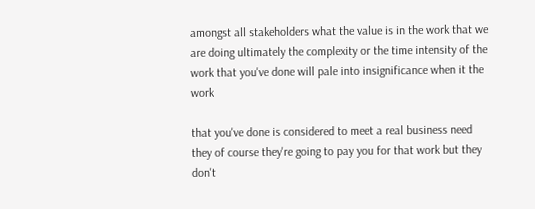amongst all stakeholders what the value is in the work that we are doing ultimately the complexity or the time intensity of the work that you've done will pale into insignificance when it the work

that you've done is considered to meet a real business need they of course they're going to pay you for that work but they don't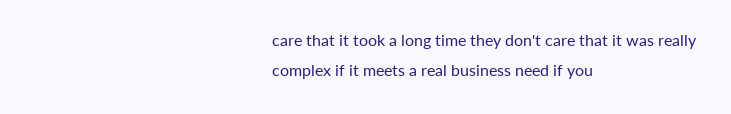care that it took a long time they don't care that it was really complex if it meets a real business need if you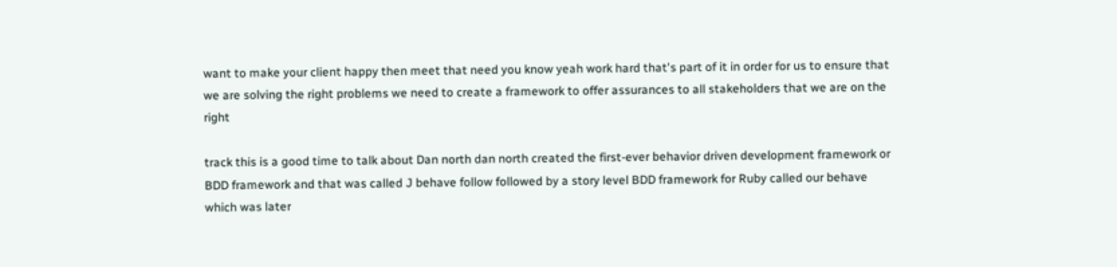want to make your client happy then meet that need you know yeah work hard that's part of it in order for us to ensure that we are solving the right problems we need to create a framework to offer assurances to all stakeholders that we are on the right

track this is a good time to talk about Dan north dan north created the first-ever behavior driven development framework or BDD framework and that was called J behave follow followed by a story level BDD framework for Ruby called our behave which was later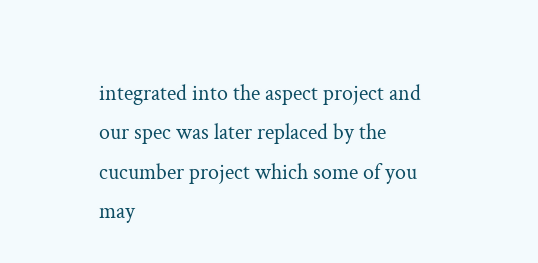integrated into the aspect project and our spec was later replaced by the cucumber project which some of you may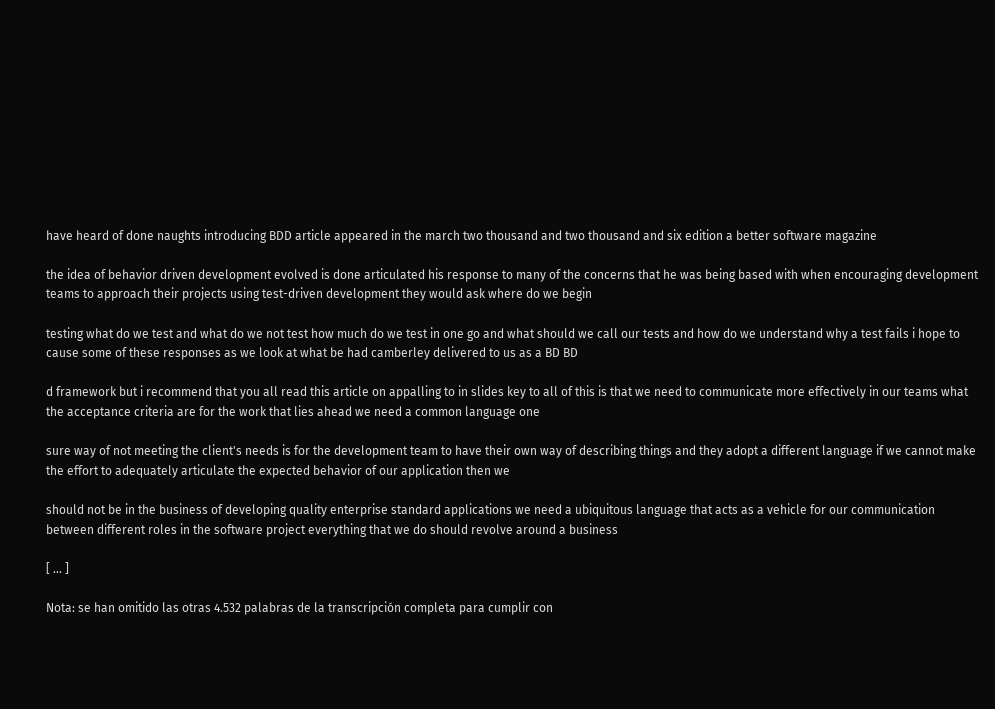have heard of done naughts introducing BDD article appeared in the march two thousand and two thousand and six edition a better software magazine

the idea of behavior driven development evolved is done articulated his response to many of the concerns that he was being based with when encouraging development teams to approach their projects using test-driven development they would ask where do we begin

testing what do we test and what do we not test how much do we test in one go and what should we call our tests and how do we understand why a test fails i hope to cause some of these responses as we look at what be had camberley delivered to us as a BD BD

d framework but i recommend that you all read this article on appalling to in slides key to all of this is that we need to communicate more effectively in our teams what the acceptance criteria are for the work that lies ahead we need a common language one

sure way of not meeting the client's needs is for the development team to have their own way of describing things and they adopt a different language if we cannot make the effort to adequately articulate the expected behavior of our application then we

should not be in the business of developing quality enterprise standard applications we need a ubiquitous language that acts as a vehicle for our communication between different roles in the software project everything that we do should revolve around a business

[ ... ]

Nota: se han omitido las otras 4.532 palabras de la transcripción completa para cumplir con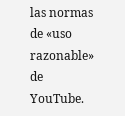las normas de «uso razonable» de YouTube.